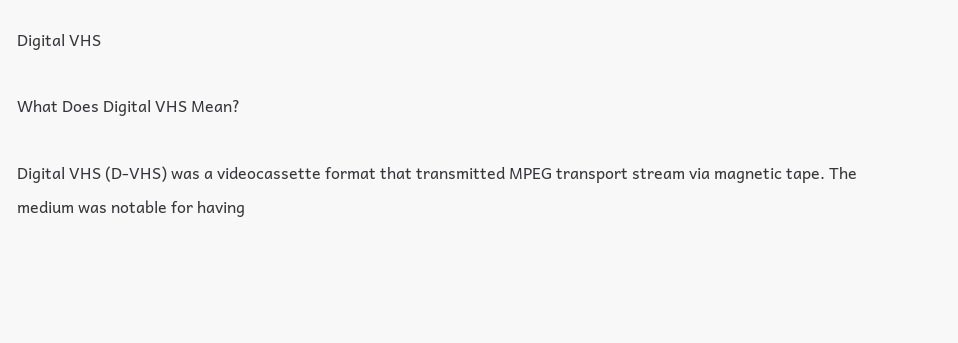Digital VHS

What Does Digital VHS Mean?

Digital VHS (D-VHS) was a videocassette format that transmitted MPEG transport stream via magnetic tape. The medium was notable for having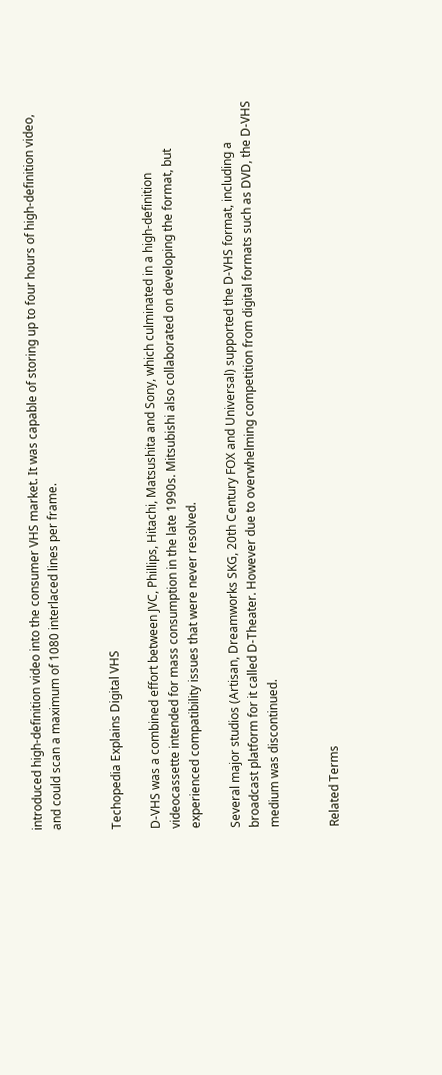introduced high-definition video into the consumer VHS market. It was capable of storing up to four hours of high-definition video, and could scan a maximum of 1080 interlaced lines per frame.


Techopedia Explains Digital VHS

D-VHS was a combined effort between JVC, Phillips, Hitachi, Matsushita and Sony, which culminated in a high-definition videocassette intended for mass consumption in the late 1990s. Mitsubishi also collaborated on developing the format, but experienced compatibility issues that were never resolved.

Several major studios (Artisan, Dreamworks SKG, 20th Century FOX and Universal) supported the D-VHS format, including a broadcast platform for it called D-Theater. However due to overwhelming competition from digital formats such as DVD, the D-VHS medium was discontinued.


Related Terms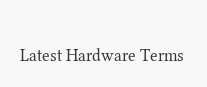Latest Hardware Terms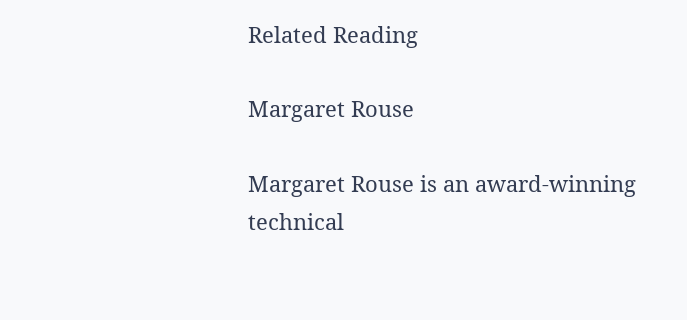Related Reading

Margaret Rouse

Margaret Rouse is an award-winning technical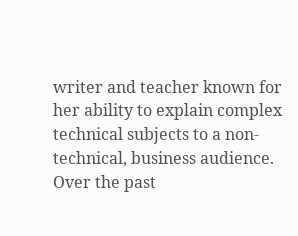writer and teacher known for her ability to explain complex technical subjects to a non-technical, business audience. Over the past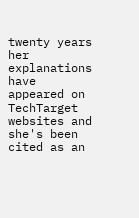twenty years her explanations have appeared on TechTarget websites and she's been cited as an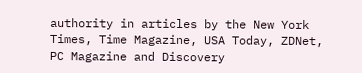authority in articles by the New York Times, Time Magazine, USA Today, ZDNet, PC Magazine and Discovery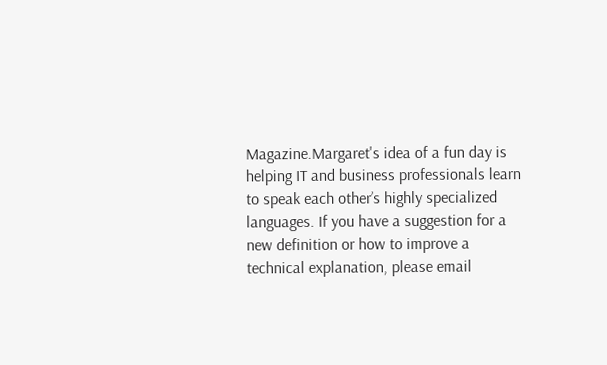Magazine.Margaret's idea of a fun day is helping IT and business professionals learn to speak each other’s highly specialized languages. If you have a suggestion for a new definition or how to improve a technical explanation, please email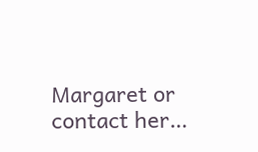Margaret or contact her…